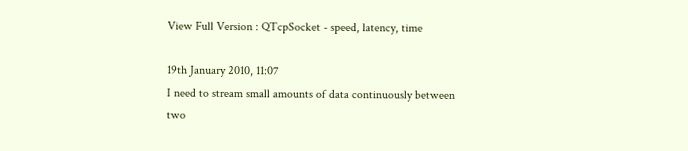View Full Version : QTcpSocket - speed, latency, time

19th January 2010, 11:07
I need to stream small amounts of data continuously between two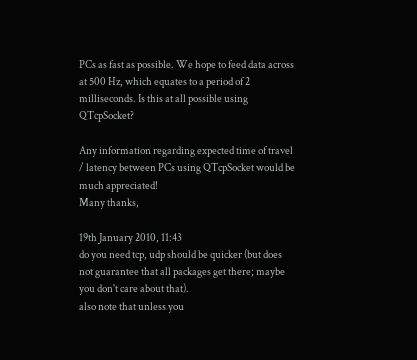PCs as fast as possible. We hope to feed data across at 500 Hz, which equates to a period of 2 milliseconds. Is this at all possible using QTcpSocket?

Any information regarding expected time of travel / latency between PCs using QTcpSocket would be much appreciated!
Many thanks,

19th January 2010, 11:43
do you need tcp, udp should be quicker (but does not guarantee that all packages get there; maybe you don't care about that).
also note that unless you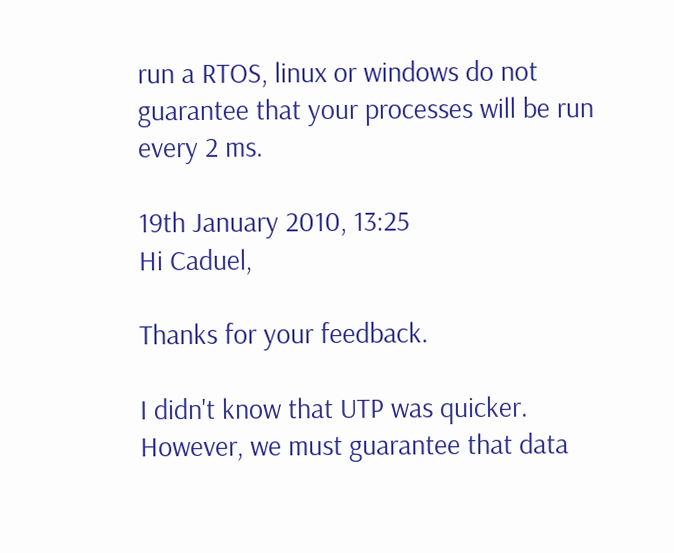run a RTOS, linux or windows do not guarantee that your processes will be run every 2 ms.

19th January 2010, 13:25
Hi Caduel,

Thanks for your feedback.

I didn't know that UTP was quicker. However, we must guarantee that data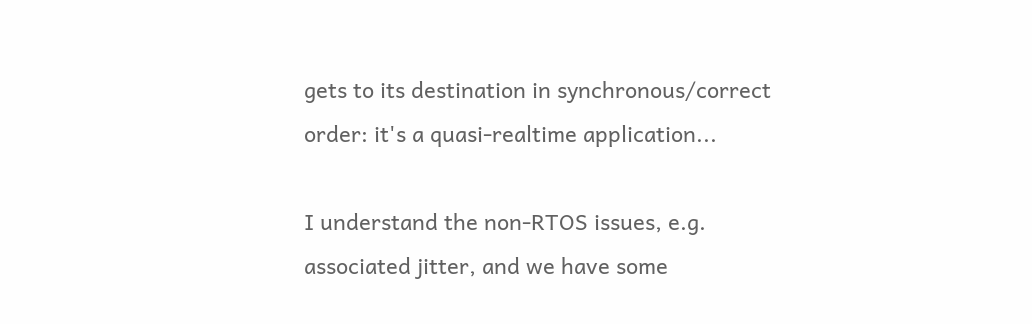gets to its destination in synchronous/correct order: it's a quasi-realtime application...

I understand the non-RTOS issues, e.g. associated jitter, and we have some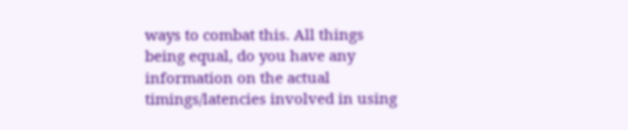ways to combat this. All things being equal, do you have any information on the actual timings/latencies involved in using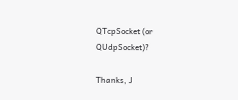QTcpSocket (or QUdpSocket)?

Thanks, J